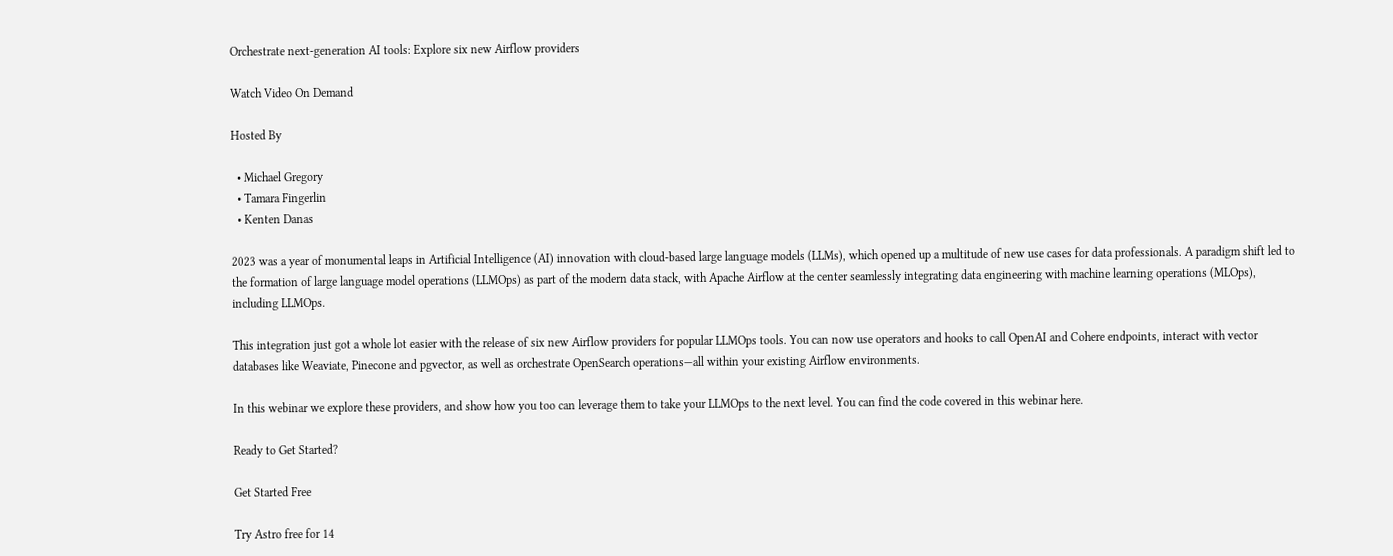Orchestrate next-generation AI tools: Explore six new Airflow providers

Watch Video On Demand

Hosted By

  • Michael Gregory
  • Tamara Fingerlin
  • Kenten Danas

2023 was a year of monumental leaps in Artificial Intelligence (AI) innovation with cloud-based large language models (LLMs), which opened up a multitude of new use cases for data professionals. A paradigm shift led to the formation of large language model operations (LLMOps) as part of the modern data stack, with Apache Airflow at the center seamlessly integrating data engineering with machine learning operations (MLOps), including LLMOps.

This integration just got a whole lot easier with the release of six new Airflow providers for popular LLMOps tools. You can now use operators and hooks to call OpenAI and Cohere endpoints, interact with vector databases like Weaviate, Pinecone and pgvector, as well as orchestrate OpenSearch operations—all within your existing Airflow environments.

In this webinar we explore these providers, and show how you too can leverage them to take your LLMOps to the next level. You can find the code covered in this webinar here.

Ready to Get Started?

Get Started Free

Try Astro free for 14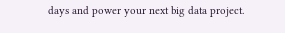days and power your next big data project.